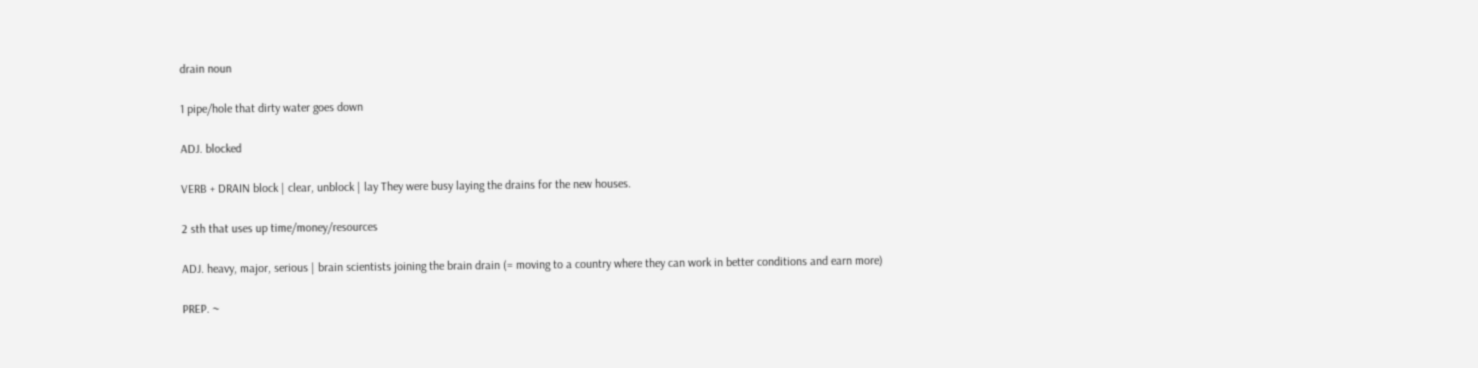drain noun

1 pipe/hole that dirty water goes down

ADJ. blocked

VERB + DRAIN block | clear, unblock | lay They were busy laying the drains for the new houses.

2 sth that uses up time/money/resources

ADJ. heavy, major, serious | brain scientists joining the brain drain (= moving to a country where they can work in better conditions and earn more)

PREP. ~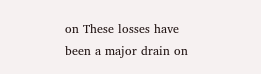on These losses have been a major drain on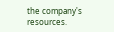the company's resources.